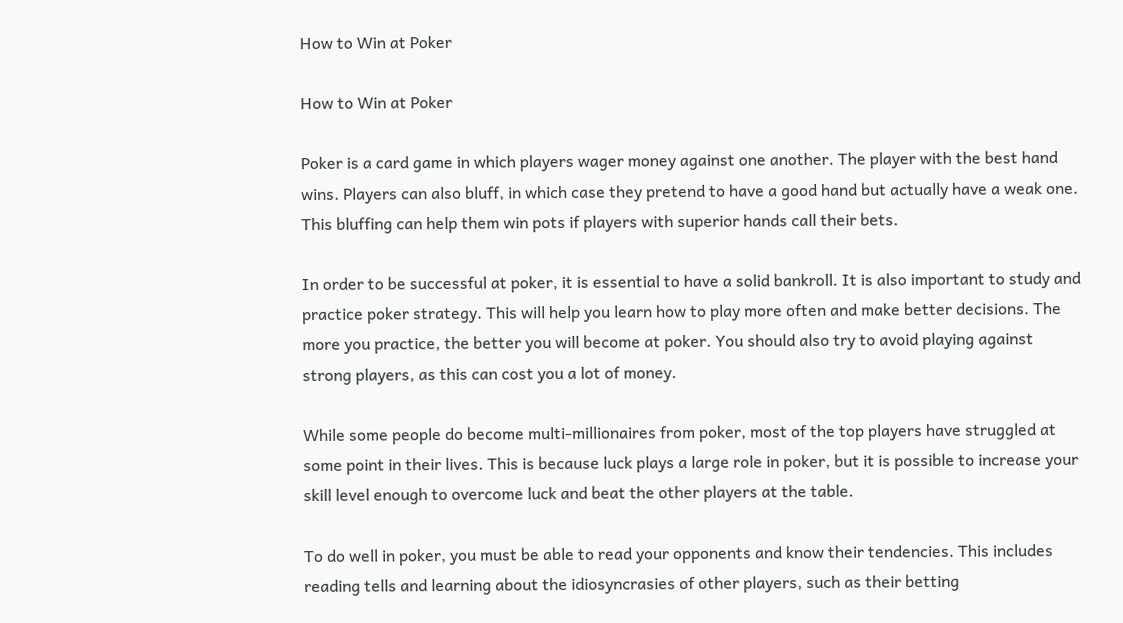How to Win at Poker

How to Win at Poker

Poker is a card game in which players wager money against one another. The player with the best hand wins. Players can also bluff, in which case they pretend to have a good hand but actually have a weak one. This bluffing can help them win pots if players with superior hands call their bets.

In order to be successful at poker, it is essential to have a solid bankroll. It is also important to study and practice poker strategy. This will help you learn how to play more often and make better decisions. The more you practice, the better you will become at poker. You should also try to avoid playing against strong players, as this can cost you a lot of money.

While some people do become multi-millionaires from poker, most of the top players have struggled at some point in their lives. This is because luck plays a large role in poker, but it is possible to increase your skill level enough to overcome luck and beat the other players at the table.

To do well in poker, you must be able to read your opponents and know their tendencies. This includes reading tells and learning about the idiosyncrasies of other players, such as their betting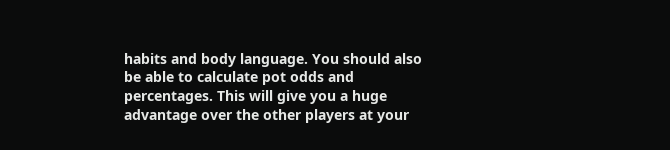habits and body language. You should also be able to calculate pot odds and percentages. This will give you a huge advantage over the other players at your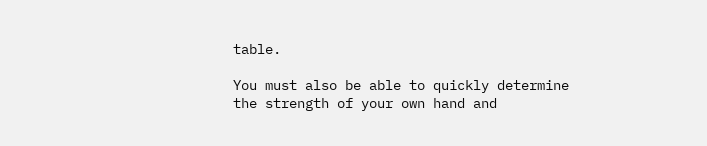table.

You must also be able to quickly determine the strength of your own hand and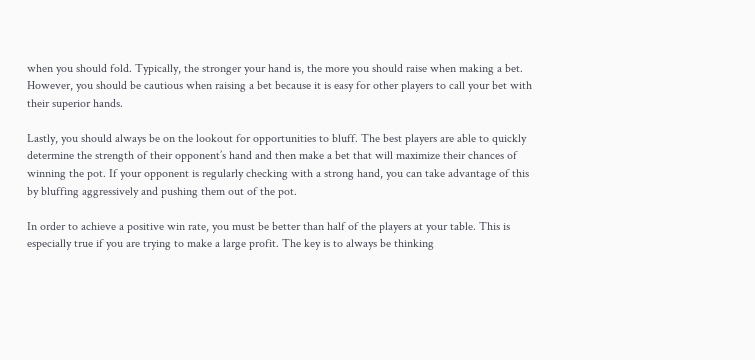when you should fold. Typically, the stronger your hand is, the more you should raise when making a bet. However, you should be cautious when raising a bet because it is easy for other players to call your bet with their superior hands.

Lastly, you should always be on the lookout for opportunities to bluff. The best players are able to quickly determine the strength of their opponent’s hand and then make a bet that will maximize their chances of winning the pot. If your opponent is regularly checking with a strong hand, you can take advantage of this by bluffing aggressively and pushing them out of the pot.

In order to achieve a positive win rate, you must be better than half of the players at your table. This is especially true if you are trying to make a large profit. The key is to always be thinking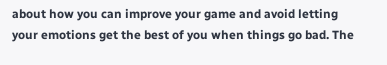about how you can improve your game and avoid letting your emotions get the best of you when things go bad. The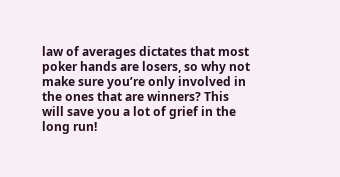law of averages dictates that most poker hands are losers, so why not make sure you’re only involved in the ones that are winners? This will save you a lot of grief in the long run!